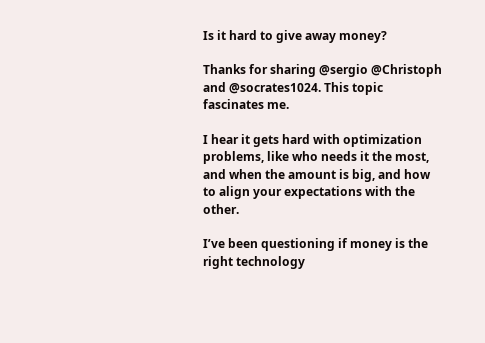Is it hard to give away money?

Thanks for sharing @sergio @Christoph and @socrates1024. This topic fascinates me.

I hear it gets hard with optimization problems, like who needs it the most, and when the amount is big, and how to align your expectations with the other.

I’ve been questioning if money is the right technology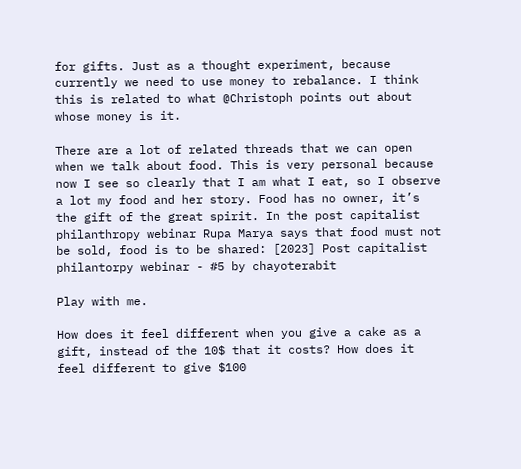for gifts. Just as a thought experiment, because currently we need to use money to rebalance. I think this is related to what @Christoph points out about whose money is it.

There are a lot of related threads that we can open when we talk about food. This is very personal because now I see so clearly that I am what I eat, so I observe a lot my food and her story. Food has no owner, it’s the gift of the great spirit. In the post capitalist philanthropy webinar Rupa Marya says that food must not be sold, food is to be shared: [2023] Post capitalist philantorpy webinar - #5 by chayoterabit

Play with me.

How does it feel different when you give a cake as a gift, instead of the 10$ that it costs? How does it feel different to give $100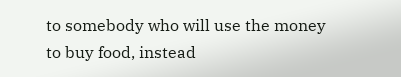to somebody who will use the money to buy food, instead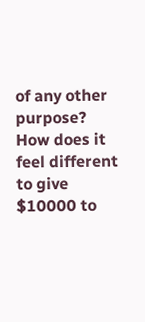of any other purpose? How does it feel different to give $10000 to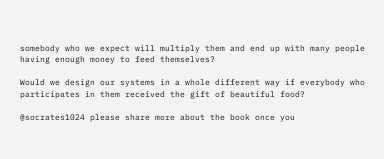somebody who we expect will multiply them and end up with many people having enough money to feed themselves?

Would we design our systems in a whole different way if everybody who participates in them received the gift of beautiful food?

@socrates1024 please share more about the book once you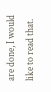are done, I would like to read that.